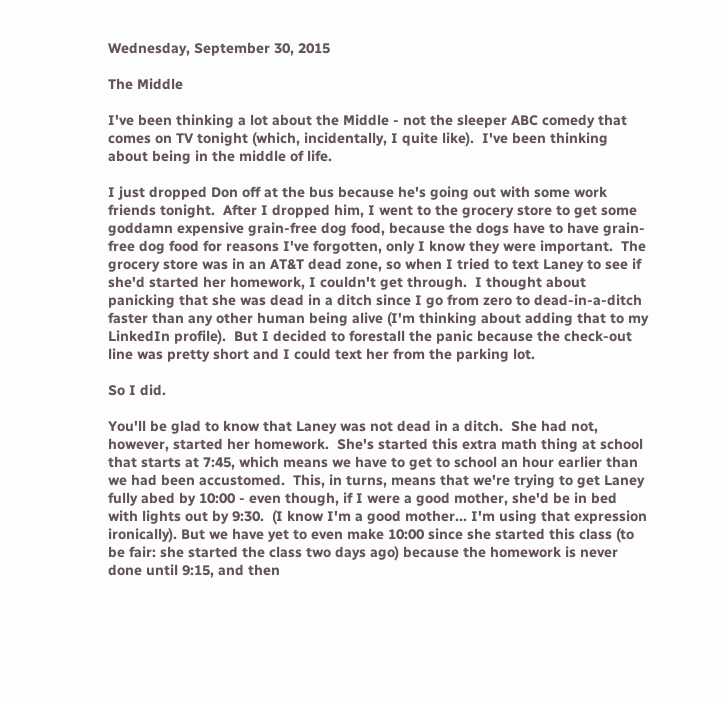Wednesday, September 30, 2015

The Middle

I've been thinking a lot about the Middle - not the sleeper ABC comedy that comes on TV tonight (which, incidentally, I quite like).  I've been thinking about being in the middle of life.

I just dropped Don off at the bus because he's going out with some work friends tonight.  After I dropped him, I went to the grocery store to get some goddamn expensive grain-free dog food, because the dogs have to have grain-free dog food for reasons I've forgotten, only I know they were important.  The grocery store was in an AT&T dead zone, so when I tried to text Laney to see if she'd started her homework, I couldn't get through.  I thought about panicking that she was dead in a ditch since I go from zero to dead-in-a-ditch faster than any other human being alive (I'm thinking about adding that to my LinkedIn profile).  But I decided to forestall the panic because the check-out line was pretty short and I could text her from the parking lot.

So I did.

You'll be glad to know that Laney was not dead in a ditch.  She had not, however, started her homework.  She's started this extra math thing at school that starts at 7:45, which means we have to get to school an hour earlier than we had been accustomed.  This, in turns, means that we're trying to get Laney fully abed by 10:00 - even though, if I were a good mother, she'd be in bed with lights out by 9:30.  (I know I'm a good mother... I'm using that expression ironically). But we have yet to even make 10:00 since she started this class (to be fair: she started the class two days ago) because the homework is never done until 9:15, and then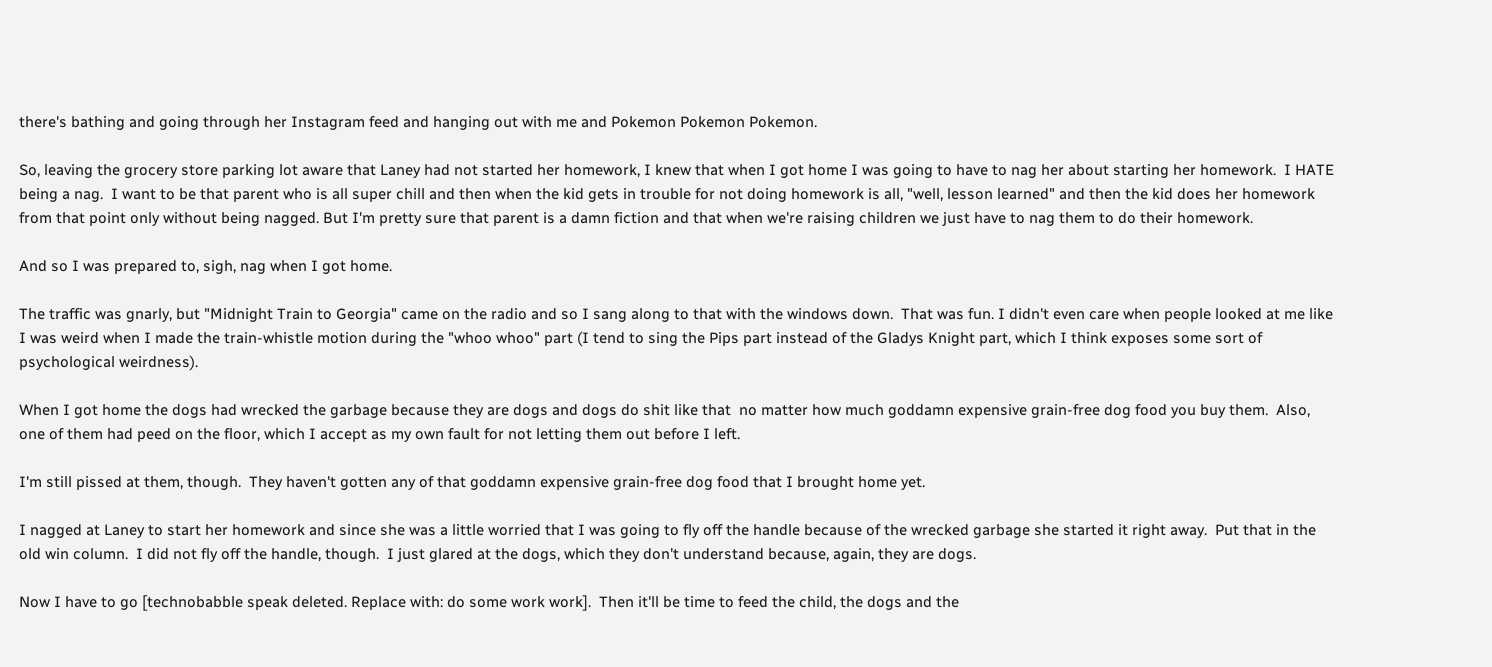there's bathing and going through her Instagram feed and hanging out with me and Pokemon Pokemon Pokemon.

So, leaving the grocery store parking lot aware that Laney had not started her homework, I knew that when I got home I was going to have to nag her about starting her homework.  I HATE being a nag.  I want to be that parent who is all super chill and then when the kid gets in trouble for not doing homework is all, "well, lesson learned" and then the kid does her homework from that point only without being nagged. But I'm pretty sure that parent is a damn fiction and that when we're raising children we just have to nag them to do their homework.

And so I was prepared to, sigh, nag when I got home.

The traffic was gnarly, but "Midnight Train to Georgia" came on the radio and so I sang along to that with the windows down.  That was fun. I didn't even care when people looked at me like I was weird when I made the train-whistle motion during the "whoo whoo" part (I tend to sing the Pips part instead of the Gladys Knight part, which I think exposes some sort of psychological weirdness).

When I got home the dogs had wrecked the garbage because they are dogs and dogs do shit like that  no matter how much goddamn expensive grain-free dog food you buy them.  Also, one of them had peed on the floor, which I accept as my own fault for not letting them out before I left.

I'm still pissed at them, though.  They haven't gotten any of that goddamn expensive grain-free dog food that I brought home yet.

I nagged at Laney to start her homework and since she was a little worried that I was going to fly off the handle because of the wrecked garbage she started it right away.  Put that in the old win column.  I did not fly off the handle, though.  I just glared at the dogs, which they don't understand because, again, they are dogs.

Now I have to go [technobabble speak deleted. Replace with: do some work work].  Then it'll be time to feed the child, the dogs and the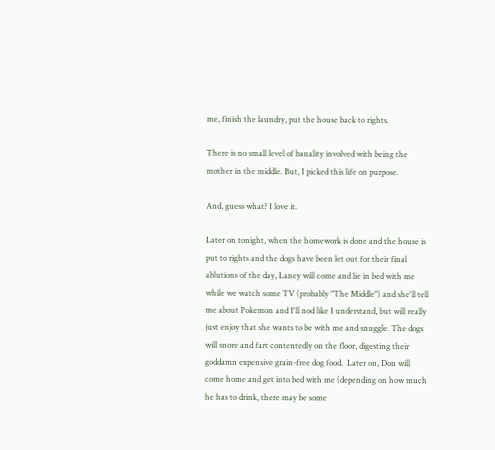me, finish the laundry, put the house back to rights.

There is no small level of banality involved with being the mother in the middle. But, I picked this life on purpose.

And, guess what? I love it.

Later on tonight, when the homework is done and the house is put to rights and the dogs have been let out for their final ablutions of the day, Laney will come and lie in bed with me while we watch some TV (probably "The Middle") and she'll tell me about Pokemon and I'll nod like I understand, but will really just enjoy that she wants to be with me and snuggle. The dogs will snore and fart contentedly on the floor, digesting their goddamn expensive grain-free dog food.  Later on, Don will come home and get into bed with me (depending on how much he has to drink, there may be some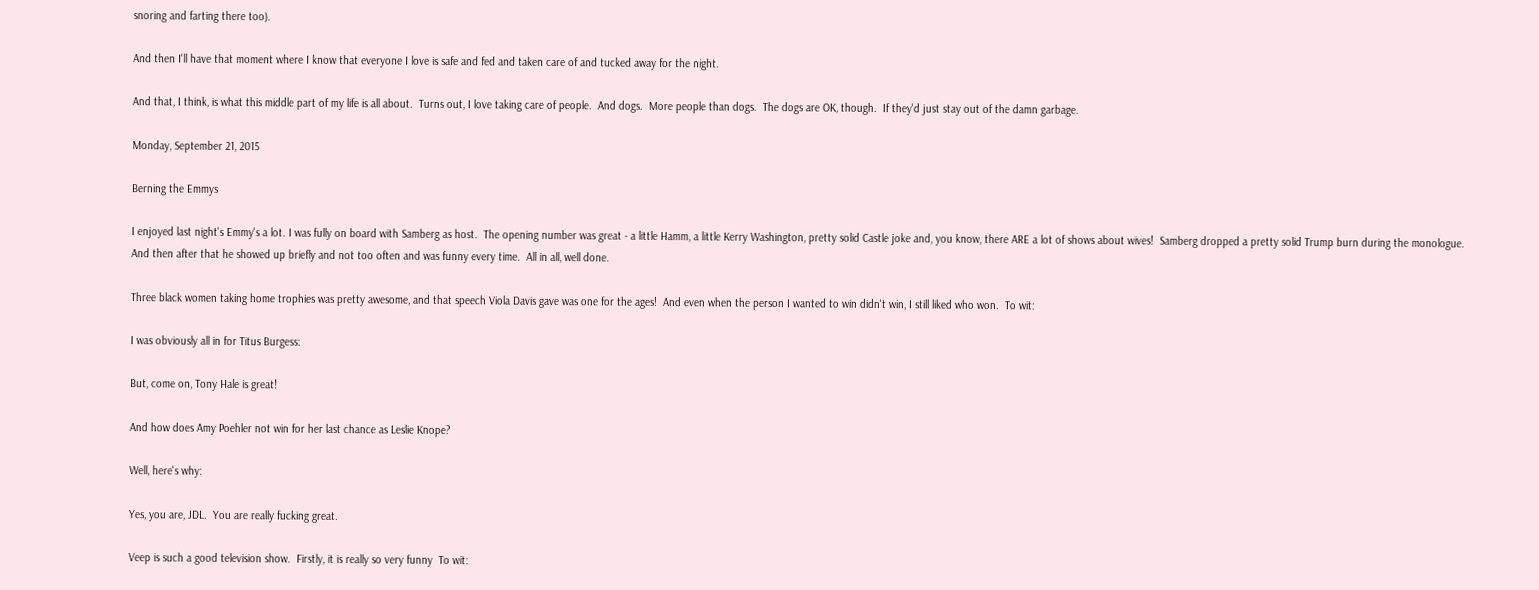snoring and farting there too).

And then I'll have that moment where I know that everyone I love is safe and fed and taken care of and tucked away for the night.

And that, I think, is what this middle part of my life is all about.  Turns out, I love taking care of people.  And dogs.  More people than dogs.  The dogs are OK, though.  If they'd just stay out of the damn garbage.

Monday, September 21, 2015

Berning the Emmys

I enjoyed last night's Emmy's a lot. I was fully on board with Samberg as host.  The opening number was great - a little Hamm, a little Kerry Washington, pretty solid Castle joke and, you know, there ARE a lot of shows about wives!  Samberg dropped a pretty solid Trump burn during the monologue.  And then after that he showed up briefly and not too often and was funny every time.  All in all, well done.

Three black women taking home trophies was pretty awesome, and that speech Viola Davis gave was one for the ages!  And even when the person I wanted to win didn't win, I still liked who won.  To wit:

I was obviously all in for Titus Burgess:

But, come on, Tony Hale is great!

And how does Amy Poehler not win for her last chance as Leslie Knope?

Well, here's why:

Yes, you are, JDL.  You are really fucking great.

Veep is such a good television show.  Firstly, it is really so very funny  To wit: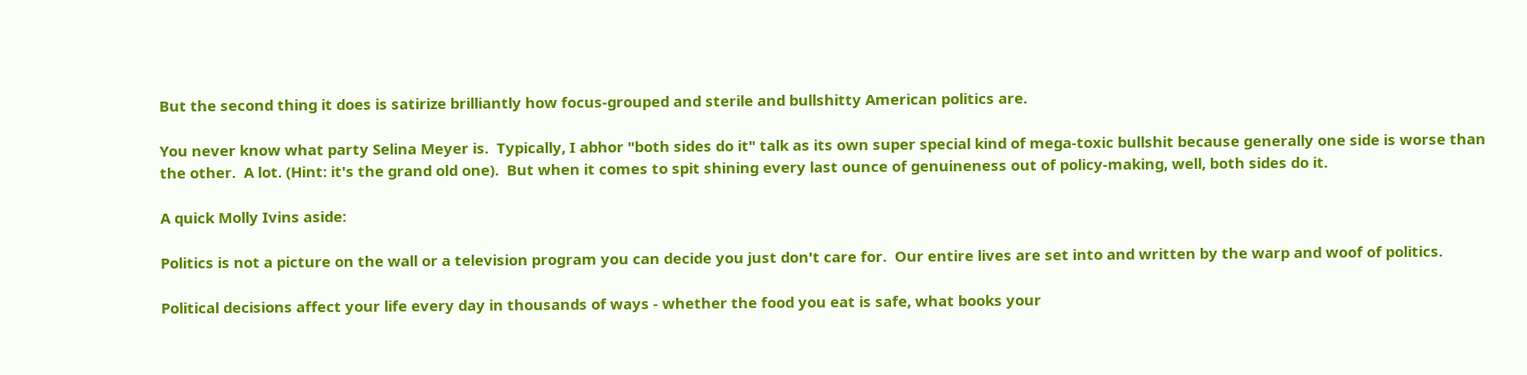But the second thing it does is satirize brilliantly how focus-grouped and sterile and bullshitty American politics are.

You never know what party Selina Meyer is.  Typically, I abhor "both sides do it" talk as its own super special kind of mega-toxic bullshit because generally one side is worse than the other.  A lot. (Hint: it's the grand old one).  But when it comes to spit shining every last ounce of genuineness out of policy-making, well, both sides do it.

A quick Molly Ivins aside:

Politics is not a picture on the wall or a television program you can decide you just don't care for.  Our entire lives are set into and written by the warp and woof of politics.

Political decisions affect your life every day in thousands of ways - whether the food you eat is safe, what books your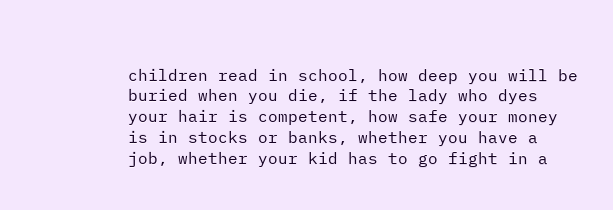children read in school, how deep you will be buried when you die, if the lady who dyes your hair is competent, how safe your money is in stocks or banks, whether you have a job, whether your kid has to go fight in a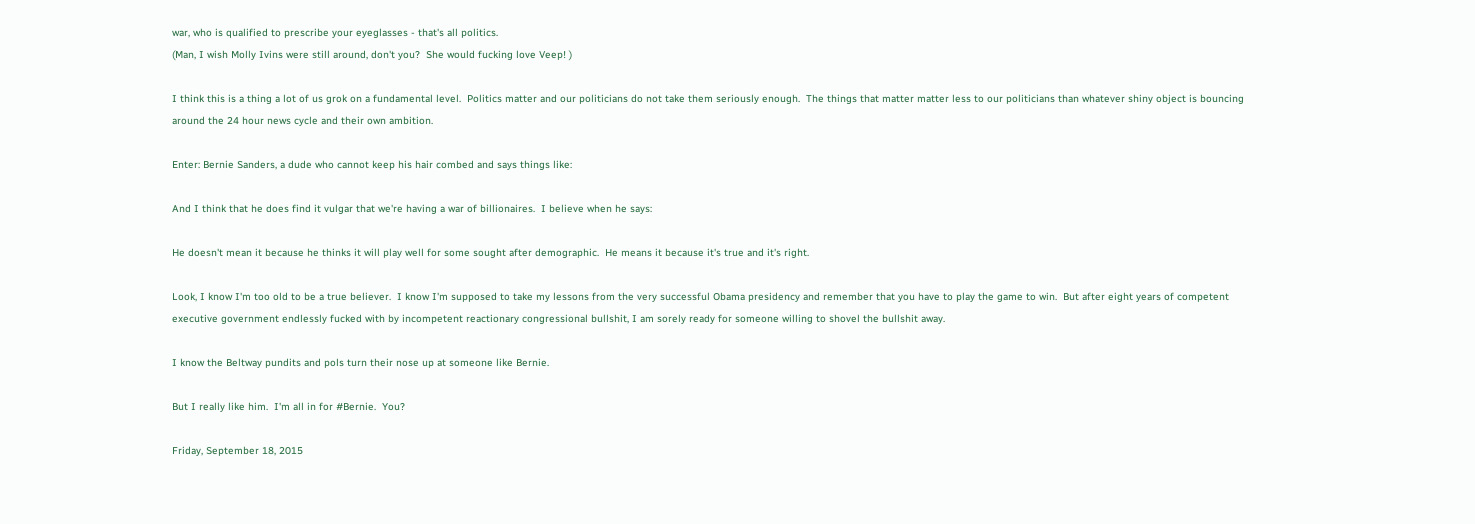war, who is qualified to prescribe your eyeglasses - that's all politics.
(Man, I wish Molly Ivins were still around, don't you?  She would fucking love Veep! )

I think this is a thing a lot of us grok on a fundamental level.  Politics matter and our politicians do not take them seriously enough.  The things that matter matter less to our politicians than whatever shiny object is bouncing around the 24 hour news cycle and their own ambition.

Enter: Bernie Sanders, a dude who cannot keep his hair combed and says things like:

And I think that he does find it vulgar that we're having a war of billionaires.  I believe when he says:

He doesn't mean it because he thinks it will play well for some sought after demographic.  He means it because it's true and it's right.

Look, I know I'm too old to be a true believer.  I know I'm supposed to take my lessons from the very successful Obama presidency and remember that you have to play the game to win.  But after eight years of competent executive government endlessly fucked with by incompetent reactionary congressional bullshit, I am sorely ready for someone willing to shovel the bullshit away.

I know the Beltway pundits and pols turn their nose up at someone like Bernie.

But I really like him.  I'm all in for #Bernie.  You?

Friday, September 18, 2015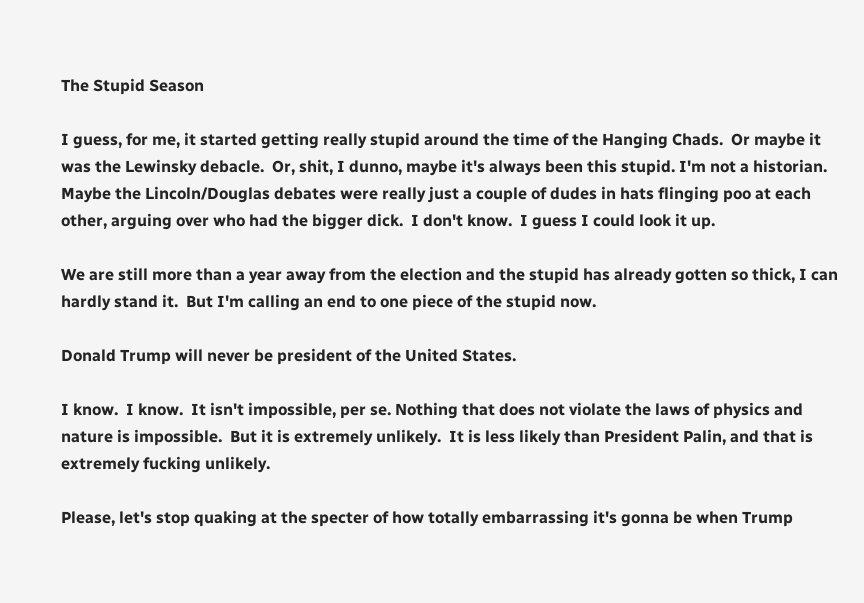The Stupid Season

I guess, for me, it started getting really stupid around the time of the Hanging Chads.  Or maybe it was the Lewinsky debacle.  Or, shit, I dunno, maybe it's always been this stupid. I'm not a historian.  Maybe the Lincoln/Douglas debates were really just a couple of dudes in hats flinging poo at each other, arguing over who had the bigger dick.  I don't know.  I guess I could look it up.

We are still more than a year away from the election and the stupid has already gotten so thick, I can hardly stand it.  But I'm calling an end to one piece of the stupid now.

Donald Trump will never be president of the United States.

I know.  I know.  It isn't impossible, per se. Nothing that does not violate the laws of physics and nature is impossible.  But it is extremely unlikely.  It is less likely than President Palin, and that is extremely fucking unlikely.

Please, let's stop quaking at the specter of how totally embarrassing it's gonna be when Trump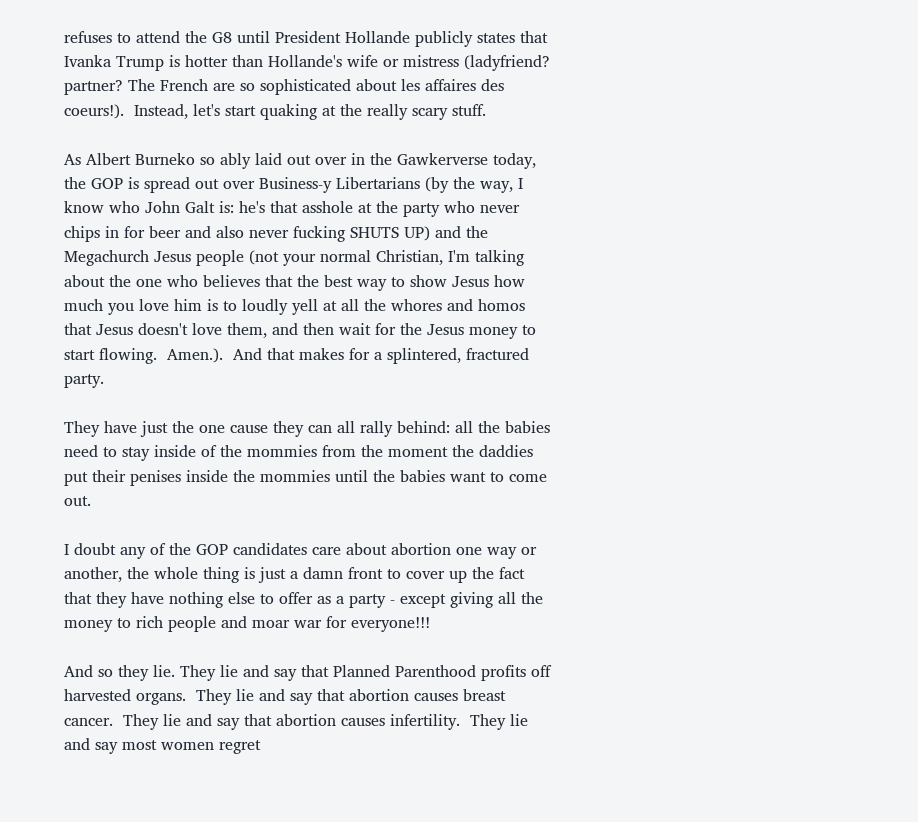refuses to attend the G8 until President Hollande publicly states that Ivanka Trump is hotter than Hollande's wife or mistress (ladyfriend?  partner? The French are so sophisticated about les affaires des coeurs!).  Instead, let's start quaking at the really scary stuff.

As Albert Burneko so ably laid out over in the Gawkerverse today, the GOP is spread out over Business-y Libertarians (by the way, I know who John Galt is: he's that asshole at the party who never chips in for beer and also never fucking SHUTS UP) and the Megachurch Jesus people (not your normal Christian, I'm talking about the one who believes that the best way to show Jesus how much you love him is to loudly yell at all the whores and homos that Jesus doesn't love them, and then wait for the Jesus money to start flowing.  Amen.).  And that makes for a splintered, fractured party.

They have just the one cause they can all rally behind: all the babies need to stay inside of the mommies from the moment the daddies put their penises inside the mommies until the babies want to come out.

I doubt any of the GOP candidates care about abortion one way or another, the whole thing is just a damn front to cover up the fact that they have nothing else to offer as a party - except giving all the money to rich people and moar war for everyone!!!

And so they lie. They lie and say that Planned Parenthood profits off harvested organs.  They lie and say that abortion causes breast cancer.  They lie and say that abortion causes infertility.  They lie and say most women regret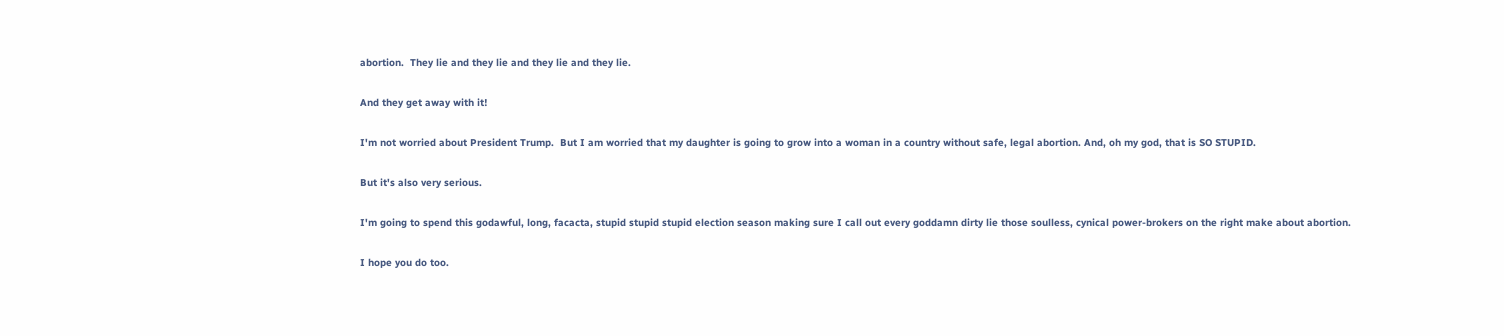abortion.  They lie and they lie and they lie and they lie.

And they get away with it!

I'm not worried about President Trump.  But I am worried that my daughter is going to grow into a woman in a country without safe, legal abortion. And, oh my god, that is SO STUPID.

But it's also very serious.

I'm going to spend this godawful, long, facacta, stupid stupid stupid election season making sure I call out every goddamn dirty lie those soulless, cynical power-brokers on the right make about abortion.

I hope you do too.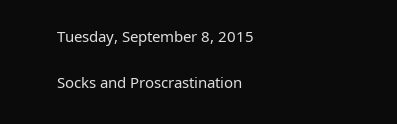Tuesday, September 8, 2015

Socks and Proscrastination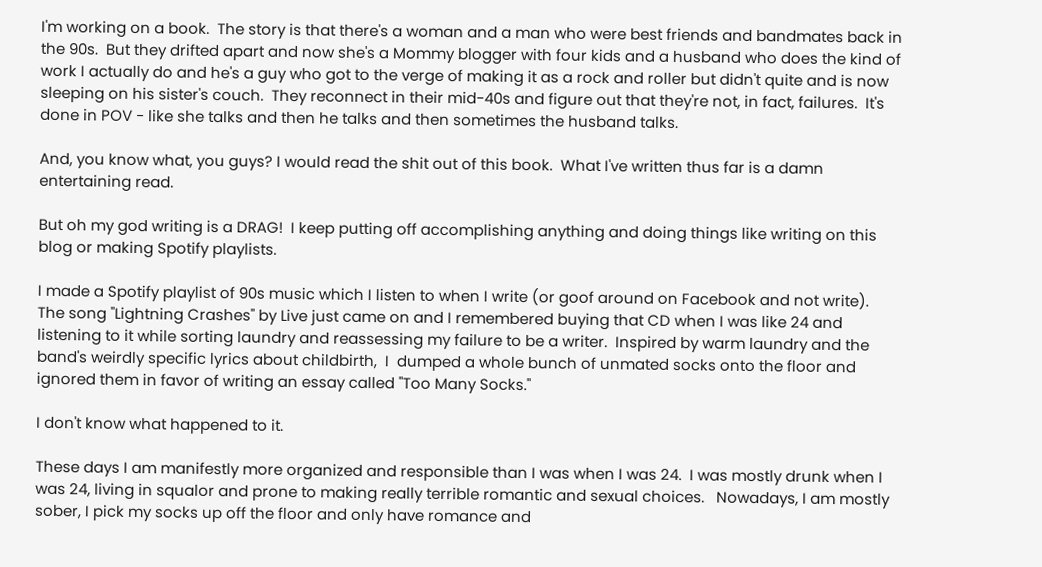I'm working on a book.  The story is that there's a woman and a man who were best friends and bandmates back in the 90s.  But they drifted apart and now she's a Mommy blogger with four kids and a husband who does the kind of work I actually do and he's a guy who got to the verge of making it as a rock and roller but didn't quite and is now sleeping on his sister's couch.  They reconnect in their mid-40s and figure out that they're not, in fact, failures.  It's done in POV - like she talks and then he talks and then sometimes the husband talks.

And, you know what, you guys? I would read the shit out of this book.  What I've written thus far is a damn entertaining read.

But oh my god writing is a DRAG!  I keep putting off accomplishing anything and doing things like writing on this blog or making Spotify playlists.

I made a Spotify playlist of 90s music which I listen to when I write (or goof around on Facebook and not write).  The song "Lightning Crashes" by Live just came on and I remembered buying that CD when I was like 24 and listening to it while sorting laundry and reassessing my failure to be a writer.  Inspired by warm laundry and the band's weirdly specific lyrics about childbirth,  I  dumped a whole bunch of unmated socks onto the floor and ignored them in favor of writing an essay called "Too Many Socks."

I don't know what happened to it.

These days I am manifestly more organized and responsible than I was when I was 24.  I was mostly drunk when I was 24, living in squalor and prone to making really terrible romantic and sexual choices.   Nowadays, I am mostly sober, I pick my socks up off the floor and only have romance and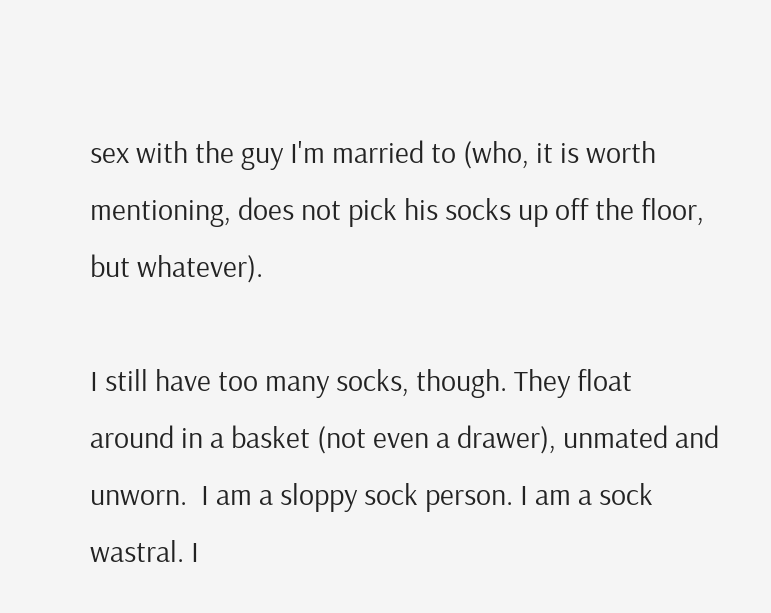sex with the guy I'm married to (who, it is worth mentioning, does not pick his socks up off the floor, but whatever).

I still have too many socks, though. They float around in a basket (not even a drawer), unmated and unworn.  I am a sloppy sock person. I am a sock wastral. I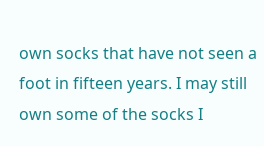own socks that have not seen a foot in fifteen years. I may still own some of the socks I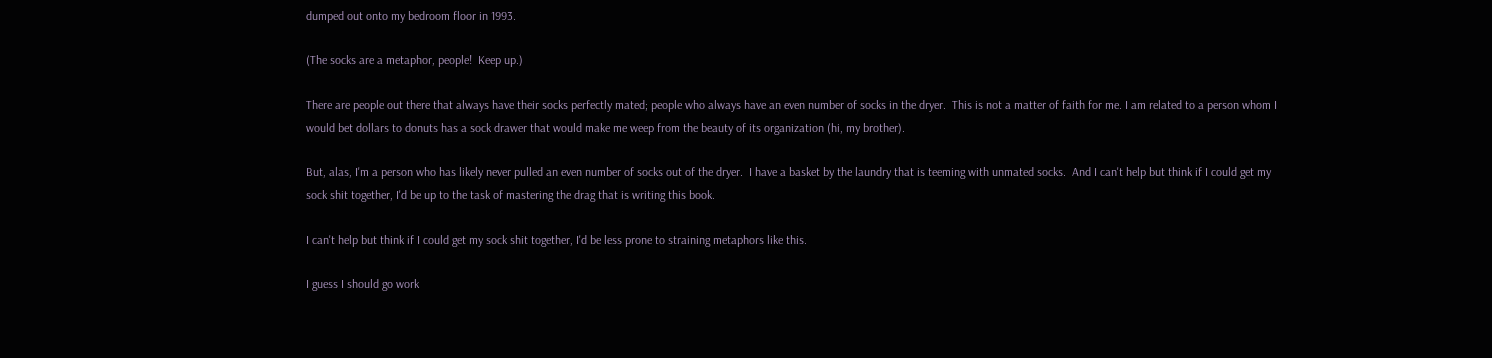dumped out onto my bedroom floor in 1993.

(The socks are a metaphor, people!  Keep up.)

There are people out there that always have their socks perfectly mated; people who always have an even number of socks in the dryer.  This is not a matter of faith for me. I am related to a person whom I would bet dollars to donuts has a sock drawer that would make me weep from the beauty of its organization (hi, my brother).

But, alas, I'm a person who has likely never pulled an even number of socks out of the dryer.  I have a basket by the laundry that is teeming with unmated socks.  And I can't help but think if I could get my sock shit together, I'd be up to the task of mastering the drag that is writing this book.

I can't help but think if I could get my sock shit together, I'd be less prone to straining metaphors like this.

I guess I should go work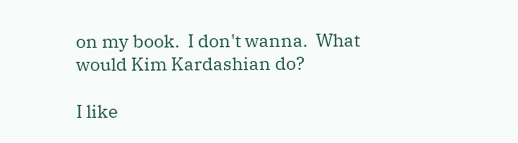on my book.  I don't wanna.  What would Kim Kardashian do?

I like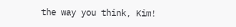the way you think, Kim!